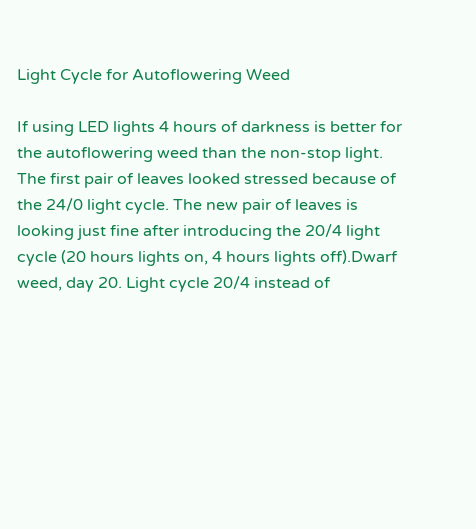Light Cycle for Autoflowering Weed

If using LED lights 4 hours of darkness is better for the autoflowering weed than the non-stop light. The first pair of leaves looked stressed because of the 24/0 light cycle. The new pair of leaves is looking just fine after introducing the 20/4 light cycle (20 hours lights on, 4 hours lights off).Dwarf weed, day 20. Light cycle 20/4 instead of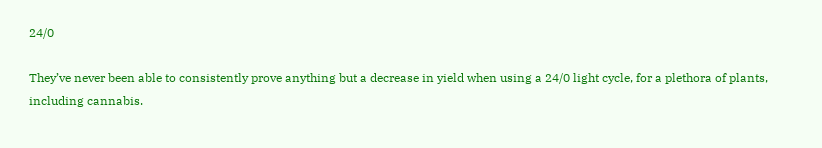24/0

They’ve never been able to consistently prove anything but a decrease in yield when using a 24/0 light cycle, for a plethora of plants, including cannabis.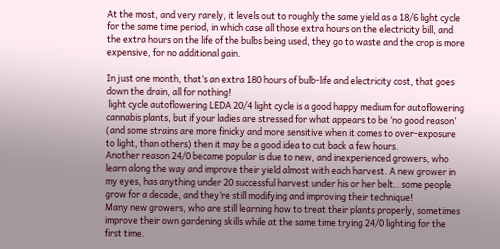At the most, and very rarely, it levels out to roughly the same yield as a 18/6 light cycle for the same time period, in which case all those extra hours on the electricity bill, and the extra hours on the life of the bulbs being used, they go to waste and the crop is more expensive, for no additional gain.

In just one month, that’s an extra 180 hours of bulb-life and electricity cost, that goes down the drain, all for nothing!
 light cycle autoflowering LEDA 20/4 light cycle is a good happy medium for autoflowering cannabis plants, but if your ladies are stressed for what appears to be ‘no good reason’ (and some strains are more finicky and more sensitive when it comes to over-exposure to light, than others) then it may be a good idea to cut back a few hours.
Another reason 24/0 became popular is due to new, and inexperienced growers, who learn along the way and improve their yield almost with each harvest. A new grower in my eyes, has anything under 20 successful harvest under his or her belt.. some people grow for a decade, and they’re still modifying and improving their technique!
Many new growers, who are still learning how to treat their plants properly, sometimes improve their own gardening skills while at the same time trying 24/0 lighting for the first time.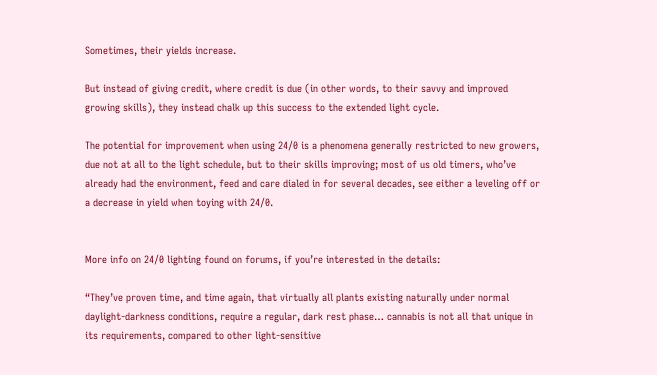Sometimes, their yields increase.

But instead of giving credit, where credit is due (in other words, to their savvy and improved growing skills), they instead chalk up this success to the extended light cycle.

The potential for improvement when using 24/0 is a phenomena generally restricted to new growers, due not at all to the light schedule, but to their skills improving; most of us old timers, who’ve already had the environment, feed and care dialed in for several decades, see either a leveling off or a decrease in yield when toying with 24/0.


More info on 24/0 lighting found on forums, if you’re interested in the details:

“They’ve proven time, and time again, that virtually all plants existing naturally under normal daylight-darkness conditions, require a regular, dark rest phase… cannabis is not all that unique in its requirements, compared to other light-sensitive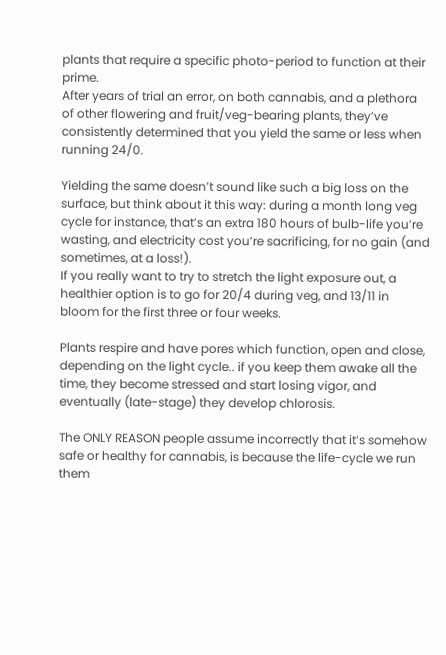plants that require a specific photo-period to function at their prime.
After years of trial an error, on both cannabis, and a plethora of other flowering and fruit/veg-bearing plants, they’ve consistently determined that you yield the same or less when running 24/0.

Yielding the same doesn’t sound like such a big loss on the surface, but think about it this way: during a month long veg cycle for instance, that’s an extra 180 hours of bulb-life you’re wasting, and electricity cost you’re sacrificing, for no gain (and sometimes, at a loss!).
If you really want to try to stretch the light exposure out, a healthier option is to go for 20/4 during veg, and 13/11 in bloom for the first three or four weeks.

Plants respire and have pores which function, open and close, depending on the light cycle.. if you keep them awake all the time, they become stressed and start losing vigor, and eventually (late-stage) they develop chlorosis.

The ONLY REASON people assume incorrectly that it’s somehow safe or healthy for cannabis, is because the life-cycle we run them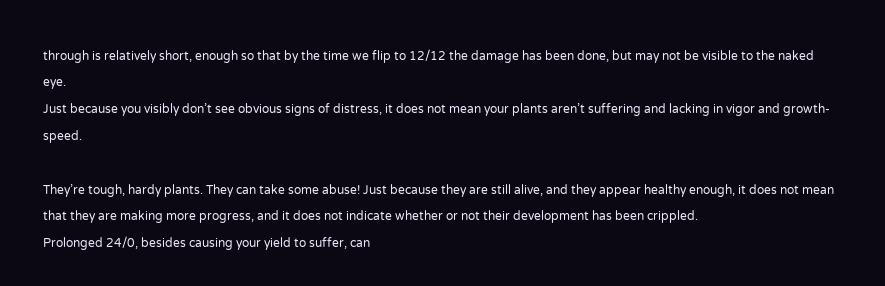through is relatively short, enough so that by the time we flip to 12/12 the damage has been done, but may not be visible to the naked eye.
Just because you visibly don’t see obvious signs of distress, it does not mean your plants aren’t suffering and lacking in vigor and growth-speed.

They’re tough, hardy plants. They can take some abuse! Just because they are still alive, and they appear healthy enough, it does not mean that they are making more progress, and it does not indicate whether or not their development has been crippled.
Prolonged 24/0, besides causing your yield to suffer, can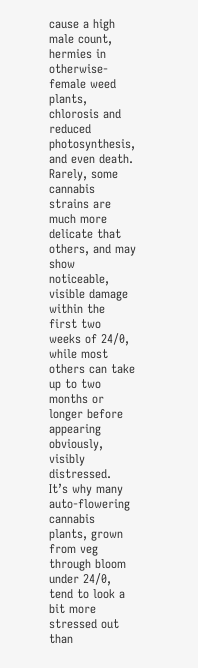cause a high male count, hermies in otherwise-female weed plants, chlorosis and reduced photosynthesis, and even death.
Rarely, some cannabis strains are much more delicate that others, and may show noticeable, visible damage within the first two weeks of 24/0, while most others can take up to two months or longer before appearing obviously, visibly distressed.
It’s why many auto-flowering cannabis plants, grown from veg through bloom under 24/0, tend to look a bit more stressed out than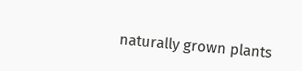naturally grown plants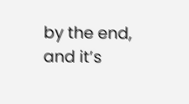by the end, and it’s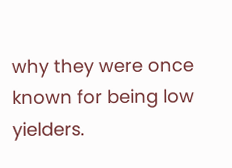why they were once known for being low yielders.